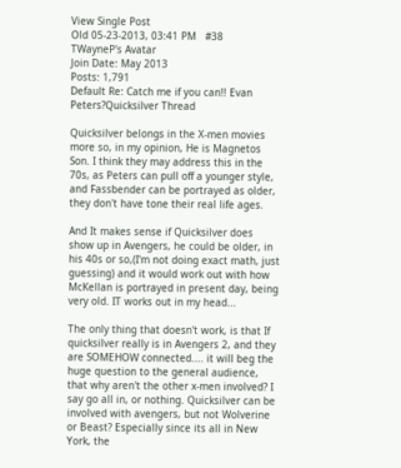View Single Post
Old 05-23-2013, 03:41 PM   #38
TWayneP's Avatar
Join Date: May 2013
Posts: 1,791
Default Re: Catch me if you can!! Evan Peters?Quicksilver Thread

Quicksilver belongs in the X-men movies more so, in my opinion, He is Magnetos Son. I think they may address this in the 70s, as Peters can pull off a younger style, and Fassbender can be portrayed as older, they don't have tone their real life ages.

And It makes sense if Quicksilver does show up in Avengers, he could be older, in his 40s or so,(I'm not doing exact math, just guessing) and it would work out with how McKellan is portrayed in present day, being very old. IT works out in my head...

The only thing that doesn't work, is that If quicksilver really is in Avengers 2, and they are SOMEHOW connected.... it will beg the huge question to the general audience, that why aren't the other x-men involved? I say go all in, or nothing. Quicksilver can be involved with avengers, but not Wolverine or Beast? Especially since its all in New York, the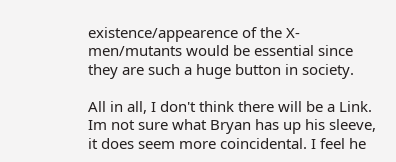existence/appearence of the X-men/mutants would be essential since they are such a huge button in society.

All in all, I don't think there will be a Link. Im not sure what Bryan has up his sleeve, it does seem more coincidental. I feel he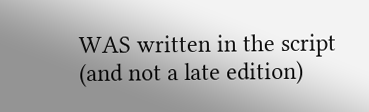WAS written in the script (and not a late edition)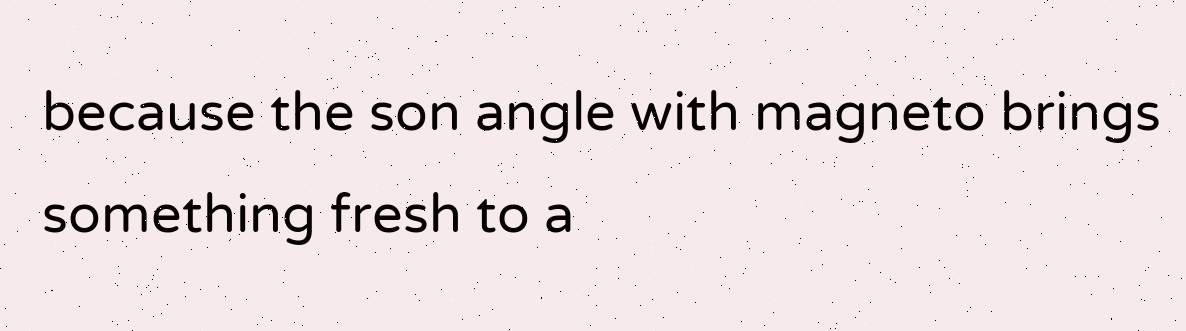because the son angle with magneto brings something fresh to a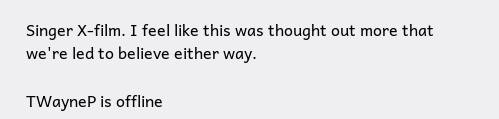Singer X-film. I feel like this was thought out more that we're led to believe either way.

TWayneP is offline